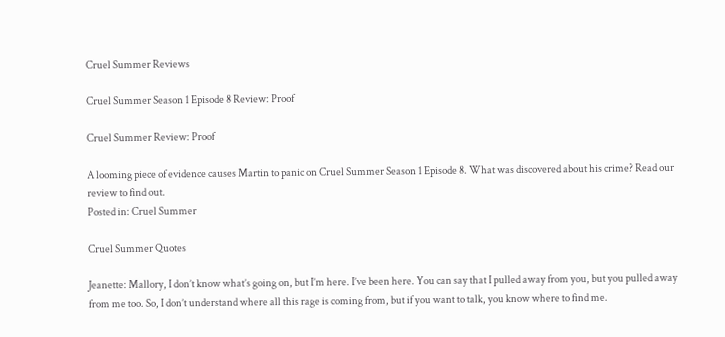Cruel Summer Reviews

Cruel Summer Season 1 Episode 8 Review: Proof

Cruel Summer Review: Proof

A looming piece of evidence causes Martin to panic on Cruel Summer Season 1 Episode 8. What was discovered about his crime? Read our review to find out.
Posted in: Cruel Summer

Cruel Summer Quotes

Jeanette: Mallory, I don’t know what’s going on, but I’m here. I’ve been here. You can say that I pulled away from you, but you pulled away from me too. So, I don’t understand where all this rage is coming from, but if you want to talk, you know where to find me.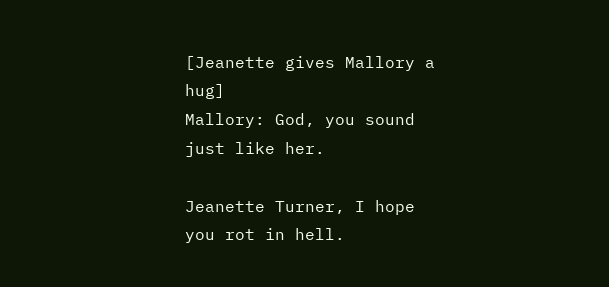[Jeanette gives Mallory a hug]
Mallory: God, you sound just like her.

Jeanette Turner, I hope you rot in hell.